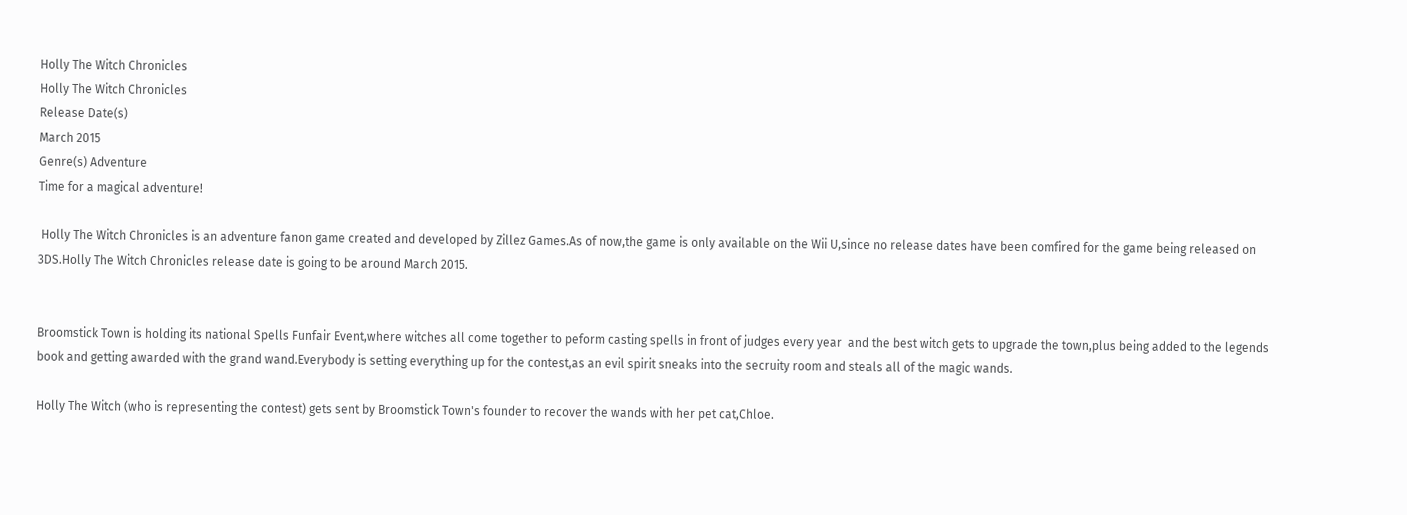Holly The Witch Chronicles
Holly The Witch Chronicles
Release Date(s)
March 2015
Genre(s) Adventure
Time for a magical adventure!

 Holly The Witch Chronicles is an adventure fanon game created and developed by Zillez Games.As of now,the game is only available on the Wii U,since no release dates have been comfired for the game being released on 3DS.Holly The Witch Chronicles release date is going to be around March 2015.


Broomstick Town is holding its national Spells Funfair Event,where witches all come together to peform casting spells in front of judges every year  and the best witch gets to upgrade the town,plus being added to the legends book and getting awarded with the grand wand.Everybody is setting everything up for the contest,as an evil spirit sneaks into the secruity room and steals all of the magic wands.

Holly The Witch (who is representing the contest) gets sent by Broomstick Town's founder to recover the wands with her pet cat,Chloe.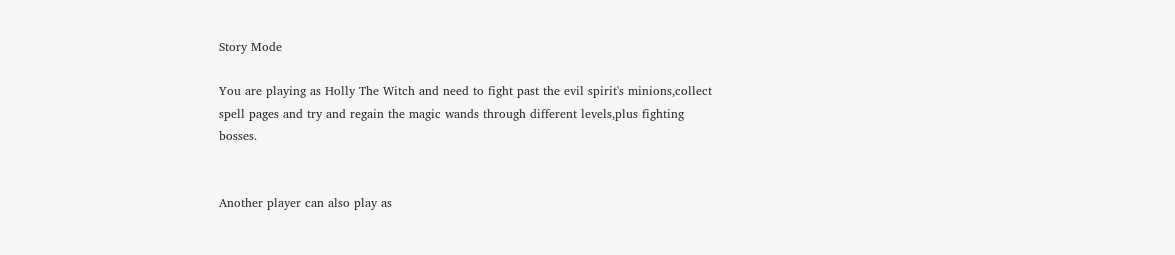Story Mode

You are playing as Holly The Witch and need to fight past the evil spirit's minions,collect spell pages and try and regain the magic wands through different levels,plus fighting bosses.


Another player can also play as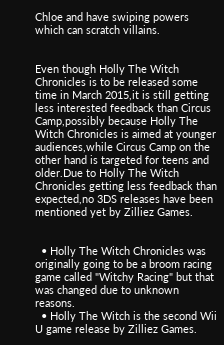Chloe and have swiping powers which can scratch villains.


Even though Holly The Witch Chronicles is to be released some time in March 2015,it is still getting less interested feedback than Circus Camp,possibly because Holly The Witch Chronicles is aimed at younger audiences,while Circus Camp on the other hand is targeted for teens and older.Due to Holly The Witch Chronicles getting less feedback than expected,no 3DS releases have been mentioned yet by Zilliez Games.


  • Holly The Witch Chronicles was originally going to be a broom racing game called "Witchy Racing" but that was changed due to unknown reasons.
  • Holly The Witch is the second Wii U game release by Zilliez Games.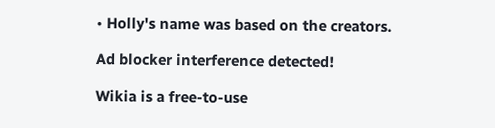• Holly's name was based on the creators.

Ad blocker interference detected!

Wikia is a free-to-use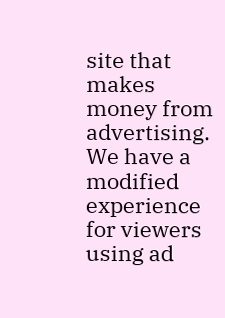site that makes money from advertising. We have a modified experience for viewers using ad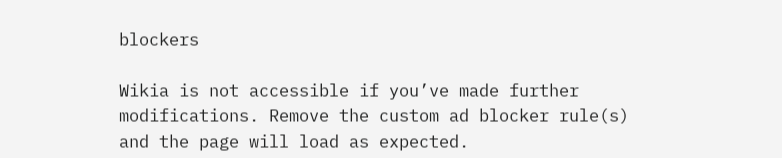blockers

Wikia is not accessible if you’ve made further modifications. Remove the custom ad blocker rule(s) and the page will load as expected.